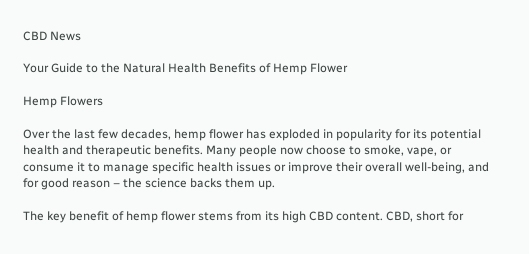CBD News

Your Guide to the Natural Health Benefits of Hemp Flower

Hemp Flowers

Over the last few decades, hemp flower has exploded in popularity for its potential health and therapeutic benefits. Many people now choose to smoke, vape, or consume it to manage specific health issues or improve their overall well-being, and for good reason – the science backs them up.

The key benefit of hemp flower stems from its high CBD content. CBD, short for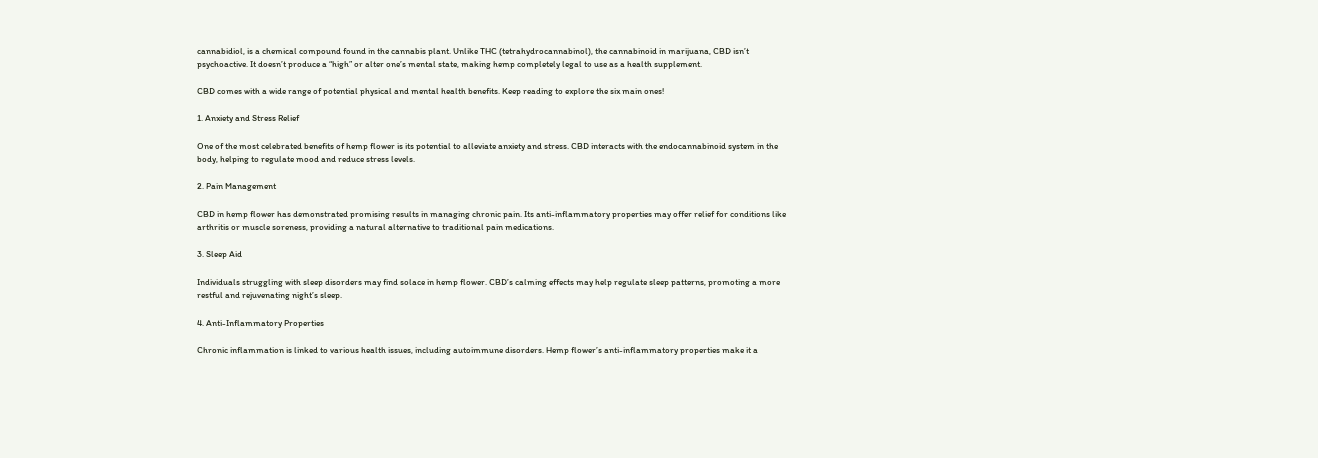cannabidiol, is a chemical compound found in the cannabis plant. Unlike THC (tetrahydrocannabinol), the cannabinoid in marijuana, CBD isn’t psychoactive. It doesn’t produce a “high” or alter one’s mental state, making hemp completely legal to use as a health supplement.

CBD comes with a wide range of potential physical and mental health benefits. Keep reading to explore the six main ones!

1. Anxiety and Stress Relief

One of the most celebrated benefits of hemp flower is its potential to alleviate anxiety and stress. CBD interacts with the endocannabinoid system in the body, helping to regulate mood and reduce stress levels.

2. Pain Management

CBD in hemp flower has demonstrated promising results in managing chronic pain. Its anti-inflammatory properties may offer relief for conditions like arthritis or muscle soreness, providing a natural alternative to traditional pain medications.

3. Sleep Aid

Individuals struggling with sleep disorders may find solace in hemp flower. CBD’s calming effects may help regulate sleep patterns, promoting a more restful and rejuvenating night’s sleep.

4. Anti-Inflammatory Properties

Chronic inflammation is linked to various health issues, including autoimmune disorders. Hemp flower’s anti-inflammatory properties make it a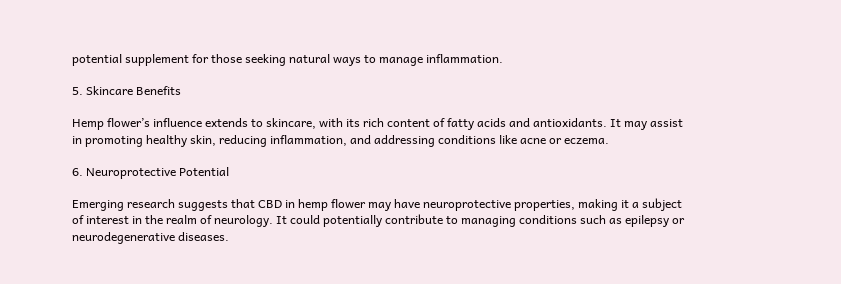potential supplement for those seeking natural ways to manage inflammation.

5. Skincare Benefits

Hemp flower’s influence extends to skincare, with its rich content of fatty acids and antioxidants. It may assist in promoting healthy skin, reducing inflammation, and addressing conditions like acne or eczema.

6. Neuroprotective Potential

Emerging research suggests that CBD in hemp flower may have neuroprotective properties, making it a subject of interest in the realm of neurology. It could potentially contribute to managing conditions such as epilepsy or neurodegenerative diseases.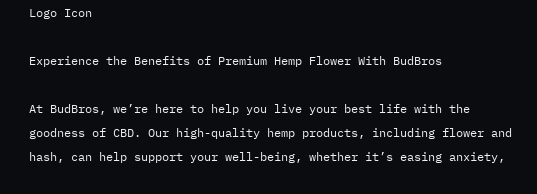Logo Icon

Experience the Benefits of Premium Hemp Flower With BudBros

At BudBros, we’re here to help you live your best life with the goodness of CBD. Our high-quality hemp products, including flower and hash, can help support your well-being, whether it’s easing anxiety,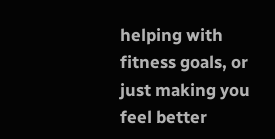helping with fitness goals, or just making you feel better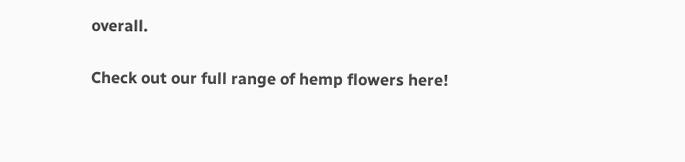overall.

Check out our full range of hemp flowers here!